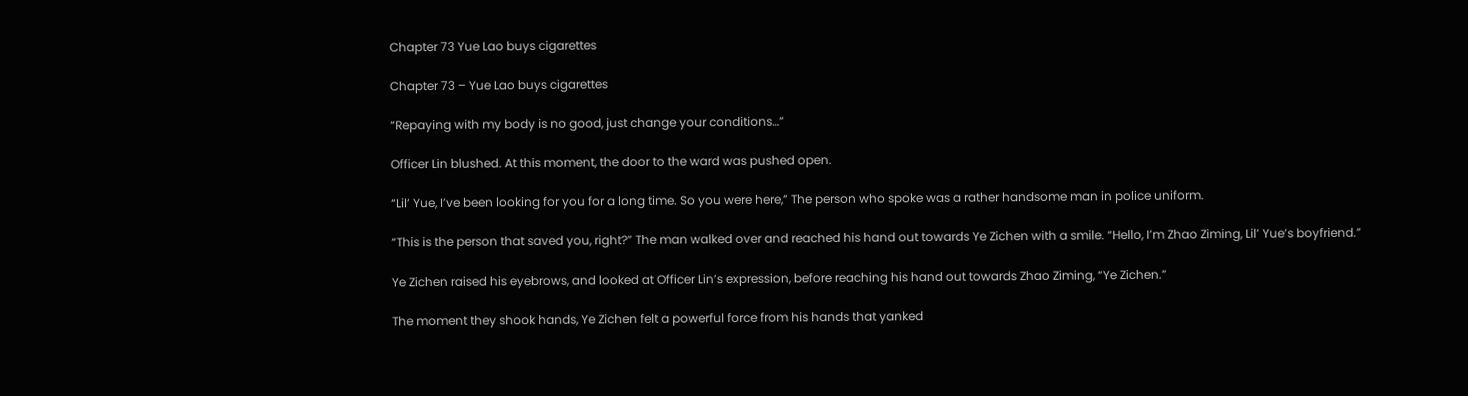Chapter 73 Yue Lao buys cigarettes

Chapter 73 – Yue Lao buys cigarettes

“Repaying with my body is no good, just change your conditions…”

Officer Lin blushed. At this moment, the door to the ward was pushed open.

“Lil’ Yue, I’ve been looking for you for a long time. So you were here,” The person who spoke was a rather handsome man in police uniform.

“This is the person that saved you, right?” The man walked over and reached his hand out towards Ye Zichen with a smile. “Hello, I’m Zhao Ziming, Lil’ Yue’s boyfriend.”

Ye Zichen raised his eyebrows, and looked at Officer Lin’s expression, before reaching his hand out towards Zhao Ziming, “Ye Zichen.”

The moment they shook hands, Ye Zichen felt a powerful force from his hands that yanked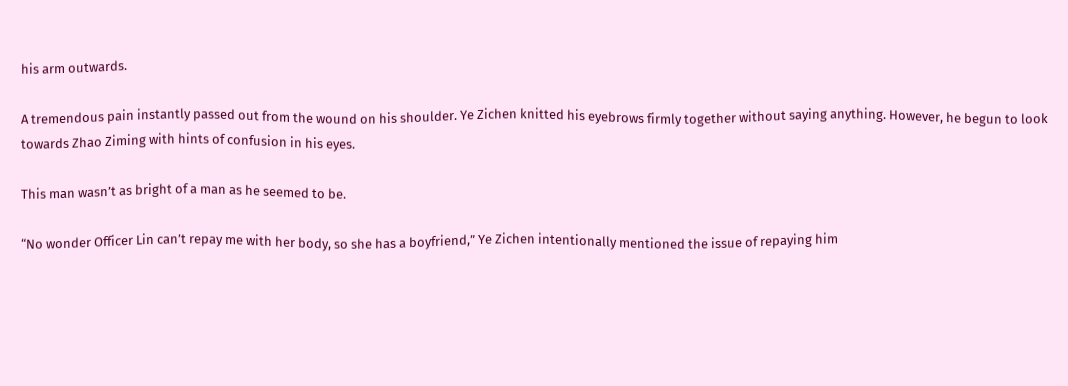his arm outwards.

A tremendous pain instantly passed out from the wound on his shoulder. Ye Zichen knitted his eyebrows firmly together without saying anything. However, he begun to look towards Zhao Ziming with hints of confusion in his eyes.

This man wasn’t as bright of a man as he seemed to be.

“No wonder Officer Lin can’t repay me with her body, so she has a boyfriend,” Ye Zichen intentionally mentioned the issue of repaying him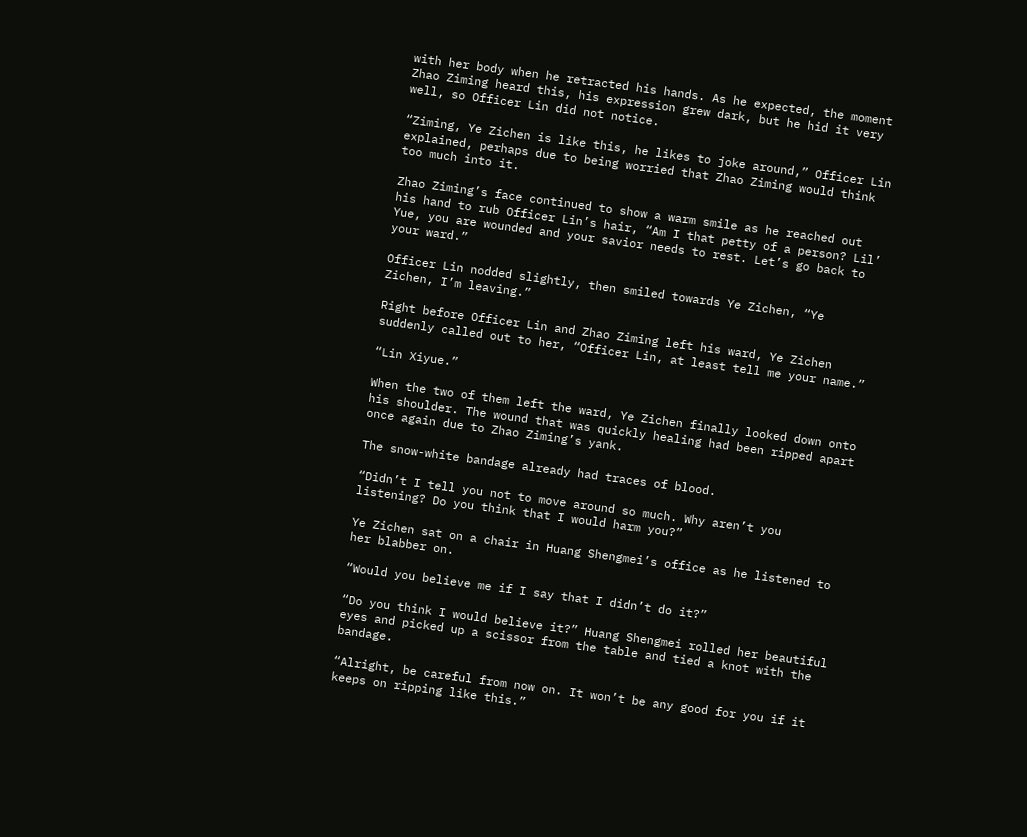with her body when he retracted his hands. As he expected, the moment Zhao Ziming heard this, his expression grew dark, but he hid it very well, so Officer Lin did not notice.

“Ziming, Ye Zichen is like this, he likes to joke around,” Officer Lin explained, perhaps due to being worried that Zhao Ziming would think too much into it.

Zhao Ziming’s face continued to show a warm smile as he reached out his hand to rub Officer Lin’s hair, “Am I that petty of a person? Lil’ Yue, you are wounded and your savior needs to rest. Let’s go back to your ward.”

Officer Lin nodded slightly, then smiled towards Ye Zichen, “Ye Zichen, I’m leaving.”

Right before Officer Lin and Zhao Ziming left his ward, Ye Zichen suddenly called out to her, “Officer Lin, at least tell me your name.”

“Lin Xiyue.”

When the two of them left the ward, Ye Zichen finally looked down onto his shoulder. The wound that was quickly healing had been ripped apart once again due to Zhao Ziming’s yank.

The snow-white bandage already had traces of blood.

“Didn’t I tell you not to move around so much. Why aren’t you listening? Do you think that I would harm you?”

Ye Zichen sat on a chair in Huang Shengmei’s office as he listened to her blabber on.

“Would you believe me if I say that I didn’t do it?”

“Do you think I would believe it?” Huang Shengmei rolled her beautiful eyes and picked up a scissor from the table and tied a knot with the bandage.

“Alright, be careful from now on. It won’t be any good for you if it keeps on ripping like this.”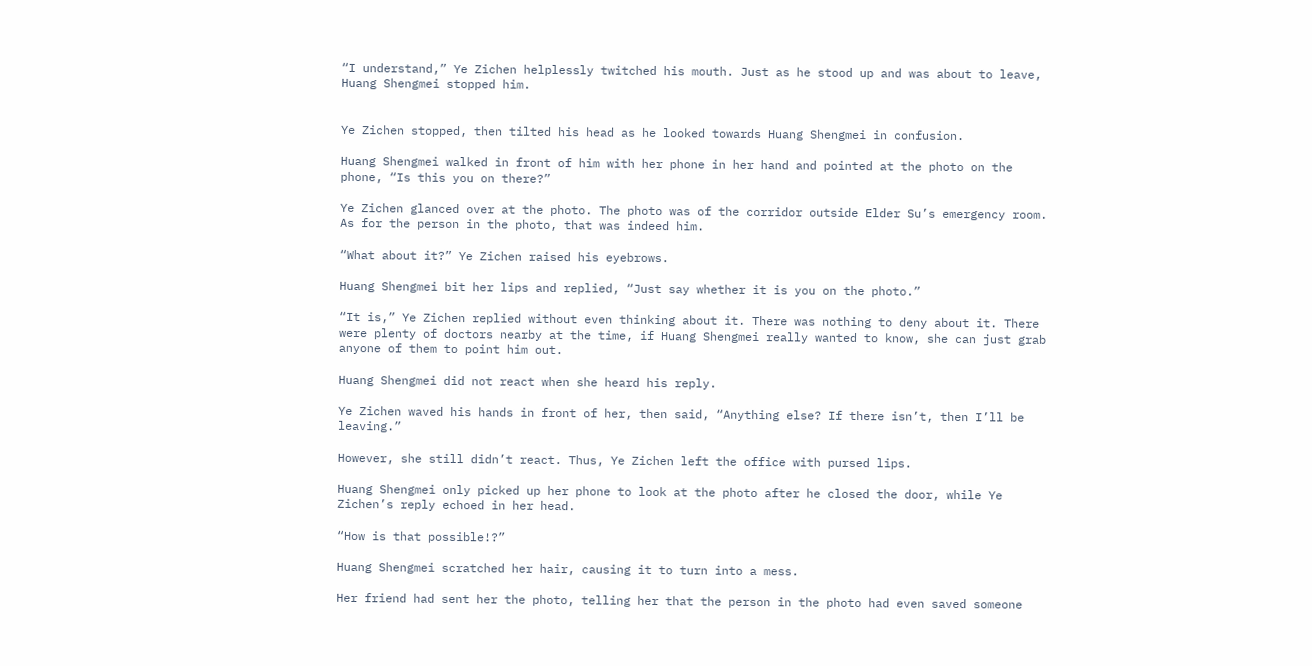“I understand,” Ye Zichen helplessly twitched his mouth. Just as he stood up and was about to leave, Huang Shengmei stopped him.


Ye Zichen stopped, then tilted his head as he looked towards Huang Shengmei in confusion.

Huang Shengmei walked in front of him with her phone in her hand and pointed at the photo on the phone, “Is this you on there?”

Ye Zichen glanced over at the photo. The photo was of the corridor outside Elder Su’s emergency room. As for the person in the photo, that was indeed him.

“What about it?” Ye Zichen raised his eyebrows.

Huang Shengmei bit her lips and replied, “Just say whether it is you on the photo.”

“It is,” Ye Zichen replied without even thinking about it. There was nothing to deny about it. There were plenty of doctors nearby at the time, if Huang Shengmei really wanted to know, she can just grab anyone of them to point him out.

Huang Shengmei did not react when she heard his reply.

Ye Zichen waved his hands in front of her, then said, “Anything else? If there isn’t, then I’ll be leaving.”

However, she still didn’t react. Thus, Ye Zichen left the office with pursed lips.

Huang Shengmei only picked up her phone to look at the photo after he closed the door, while Ye Zichen’s reply echoed in her head.

“How is that possible!?”

Huang Shengmei scratched her hair, causing it to turn into a mess.

Her friend had sent her the photo, telling her that the person in the photo had even saved someone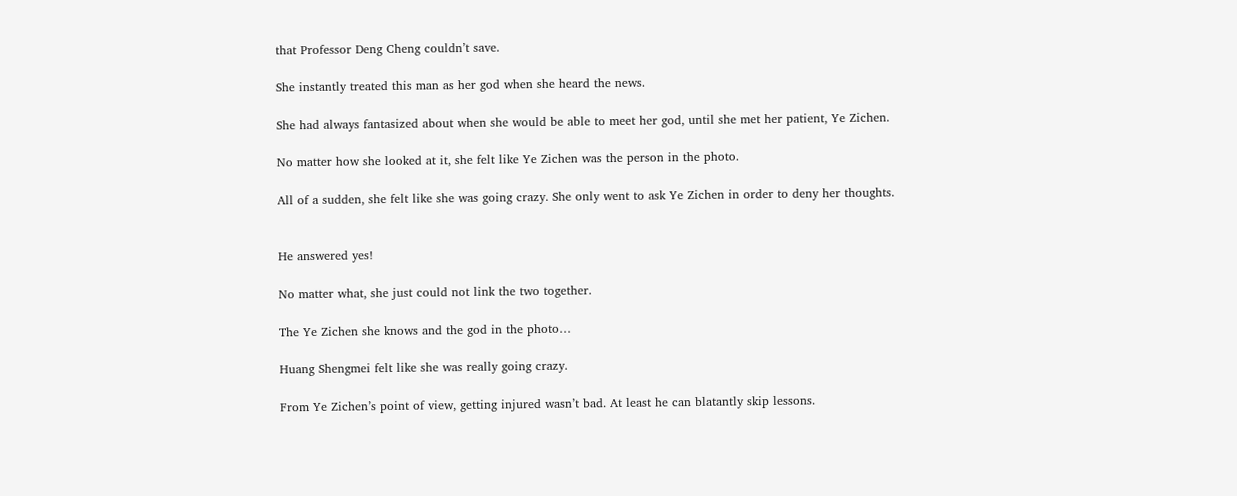that Professor Deng Cheng couldn’t save.

She instantly treated this man as her god when she heard the news.

She had always fantasized about when she would be able to meet her god, until she met her patient, Ye Zichen.

No matter how she looked at it, she felt like Ye Zichen was the person in the photo.

All of a sudden, she felt like she was going crazy. She only went to ask Ye Zichen in order to deny her thoughts.


He answered yes!

No matter what, she just could not link the two together.

The Ye Zichen she knows and the god in the photo…

Huang Shengmei felt like she was really going crazy.

From Ye Zichen’s point of view, getting injured wasn’t bad. At least he can blatantly skip lessons.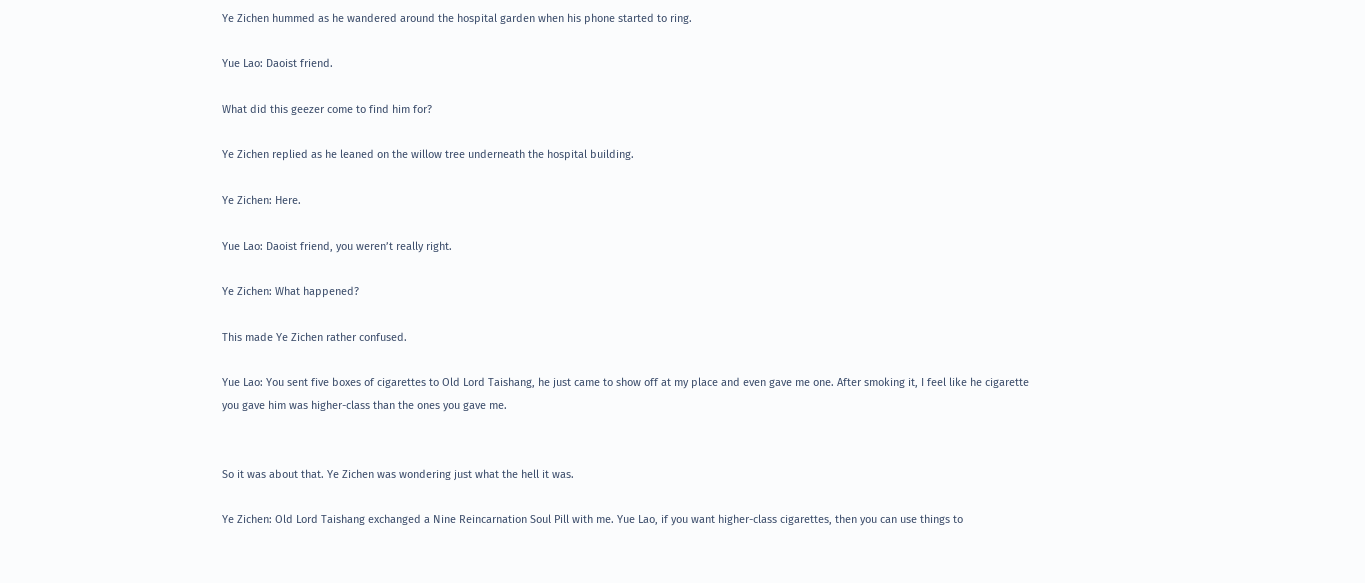Ye Zichen hummed as he wandered around the hospital garden when his phone started to ring.

Yue Lao: Daoist friend.

What did this geezer come to find him for?

Ye Zichen replied as he leaned on the willow tree underneath the hospital building.

Ye Zichen: Here.

Yue Lao: Daoist friend, you weren’t really right.

Ye Zichen: What happened?

This made Ye Zichen rather confused.

Yue Lao: You sent five boxes of cigarettes to Old Lord Taishang, he just came to show off at my place and even gave me one. After smoking it, I feel like he cigarette you gave him was higher-class than the ones you gave me.


So it was about that. Ye Zichen was wondering just what the hell it was.

Ye Zichen: Old Lord Taishang exchanged a Nine Reincarnation Soul Pill with me. Yue Lao, if you want higher-class cigarettes, then you can use things to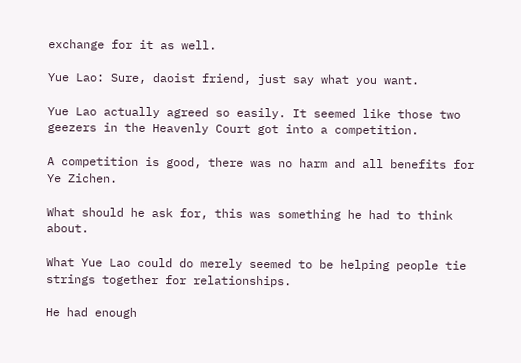exchange for it as well.

Yue Lao: Sure, daoist friend, just say what you want.

Yue Lao actually agreed so easily. It seemed like those two geezers in the Heavenly Court got into a competition.

A competition is good, there was no harm and all benefits for Ye Zichen.

What should he ask for, this was something he had to think about.

What Yue Lao could do merely seemed to be helping people tie strings together for relationships.

He had enough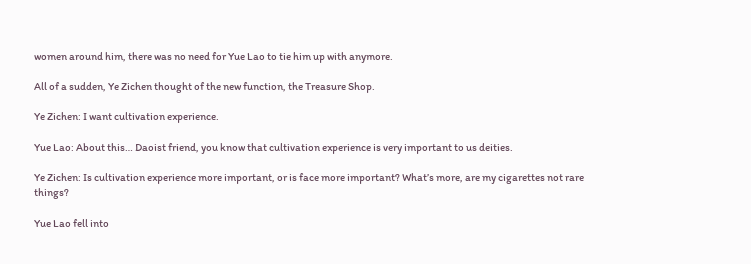women around him, there was no need for Yue Lao to tie him up with anymore.

All of a sudden, Ye Zichen thought of the new function, the Treasure Shop.

Ye Zichen: I want cultivation experience.

Yue Lao: About this… Daoist friend, you know that cultivation experience is very important to us deities.

Ye Zichen: Is cultivation experience more important, or is face more important? What’s more, are my cigarettes not rare things?

Yue Lao fell into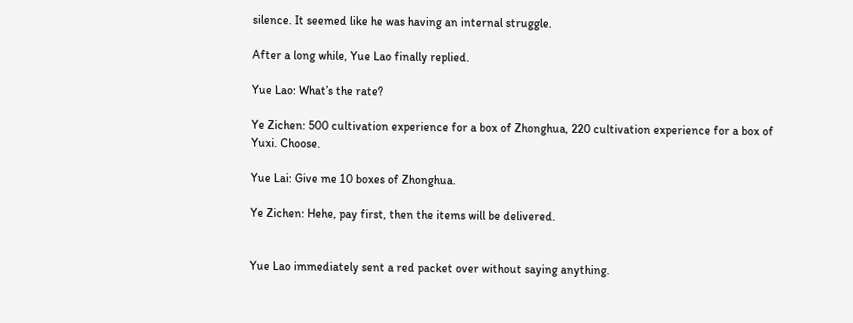silence. It seemed like he was having an internal struggle.

After a long while, Yue Lao finally replied.

Yue Lao: What’s the rate?

Ye Zichen: 500 cultivation experience for a box of Zhonghua, 220 cultivation experience for a box of Yuxi. Choose.

Yue Lai: Give me 10 boxes of Zhonghua.

Ye Zichen: Hehe, pay first, then the items will be delivered.


Yue Lao immediately sent a red packet over without saying anything.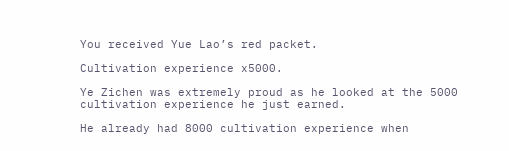You received Yue Lao’s red packet.

Cultivation experience x5000.

Ye Zichen was extremely proud as he looked at the 5000 cultivation experience he just earned.

He already had 8000 cultivation experience when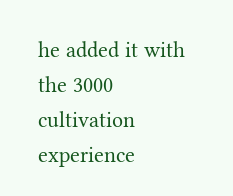he added it with the 3000 cultivation experience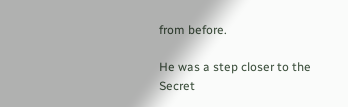from before.

He was a step closer to the Secret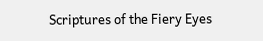Scriptures of the Fiery Eyes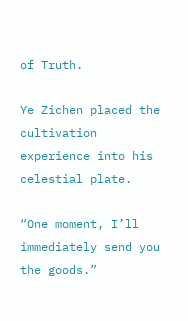of Truth.

Ye Zichen placed the cultivation experience into his celestial plate.

“One moment, I’ll immediately send you the goods.”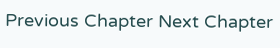Previous Chapter Next Chapter